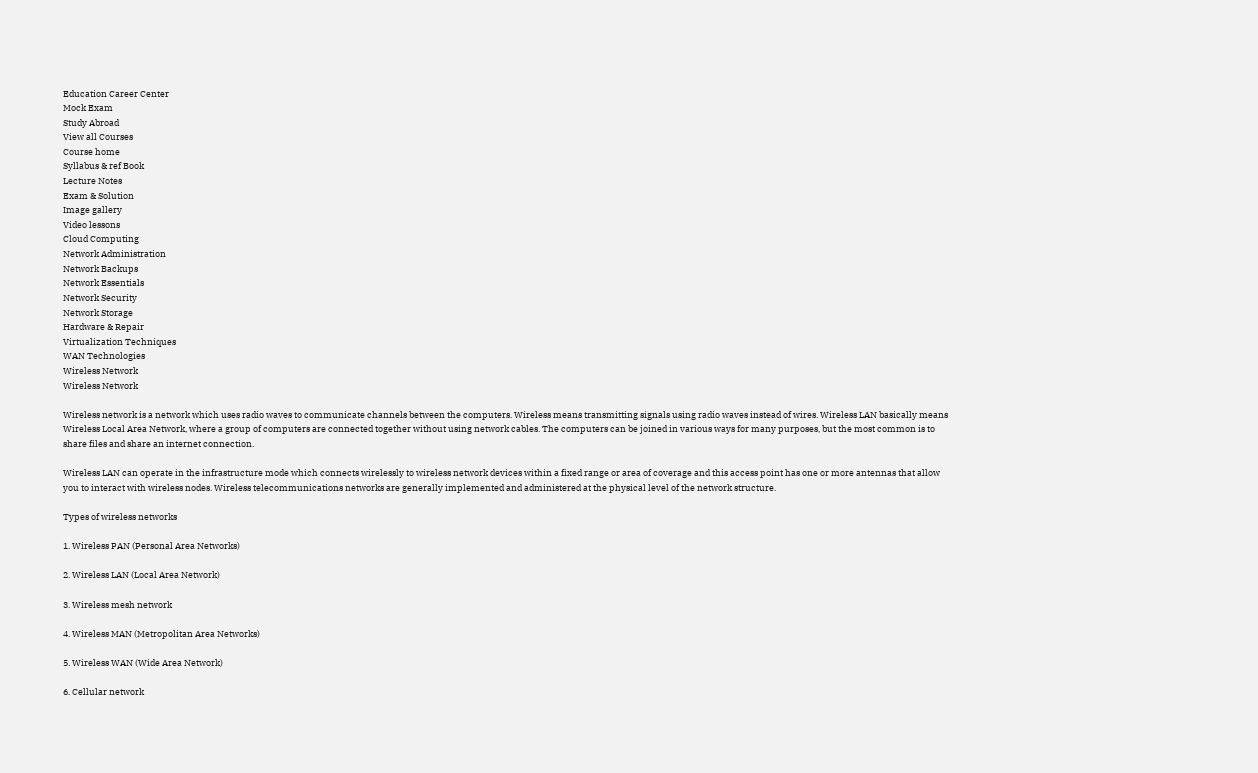Education Career Center
Mock Exam
Study Abroad
View all Courses
Course home
Syllabus & ref Book
Lecture Notes
Exam & Solution
Image gallery
Video lessons
Cloud Computing
Network Administration
Network Backups
Network Essentials
Network Security
Network Storage
Hardware & Repair
Virtualization Techniques
WAN Technologies
Wireless Network
Wireless Network

Wireless network is a network which uses radio waves to communicate channels between the computers. Wireless means transmitting signals using radio waves instead of wires. Wireless LAN basically means Wireless Local Area Network, where a group of computers are connected together without using network cables. The computers can be joined in various ways for many purposes, but the most common is to share files and share an internet connection.

Wireless LAN can operate in the infrastructure mode which connects wirelessly to wireless network devices within a fixed range or area of coverage and this access point has one or more antennas that allow you to interact with wireless nodes. Wireless telecommunications networks are generally implemented and administered at the physical level of the network structure.

Types of wireless networks

1. Wireless PAN (Personal Area Networks)

2. Wireless LAN (Local Area Network)

3. Wireless mesh network

4. Wireless MAN (Metropolitan Area Networks)

5. Wireless WAN (Wide Area Network)

6. Cellular network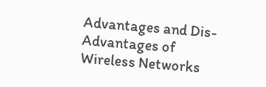Advantages and Dis- Advantages of Wireless Networks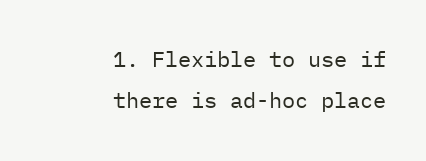1. Flexible to use if there is ad-hoc place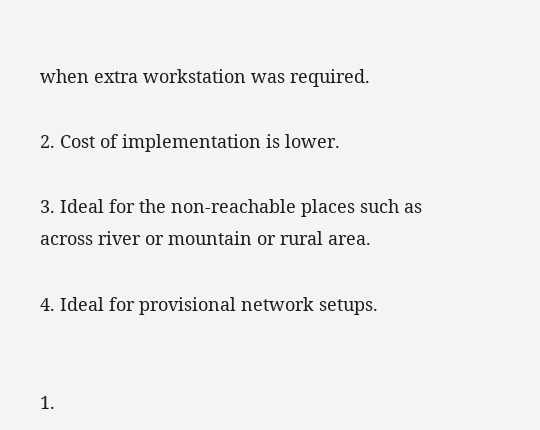when extra workstation was required.

2. Cost of implementation is lower.

3. Ideal for the non-reachable places such as across river or mountain or rural area.

4. Ideal for provisional network setups.


1.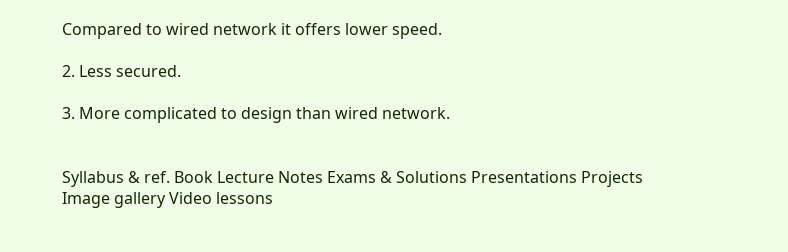Compared to wired network it offers lower speed.

2. Less secured.

3. More complicated to design than wired network.


Syllabus & ref. Book Lecture Notes Exams & Solutions Presentations Projects
Image gallery Video lessons